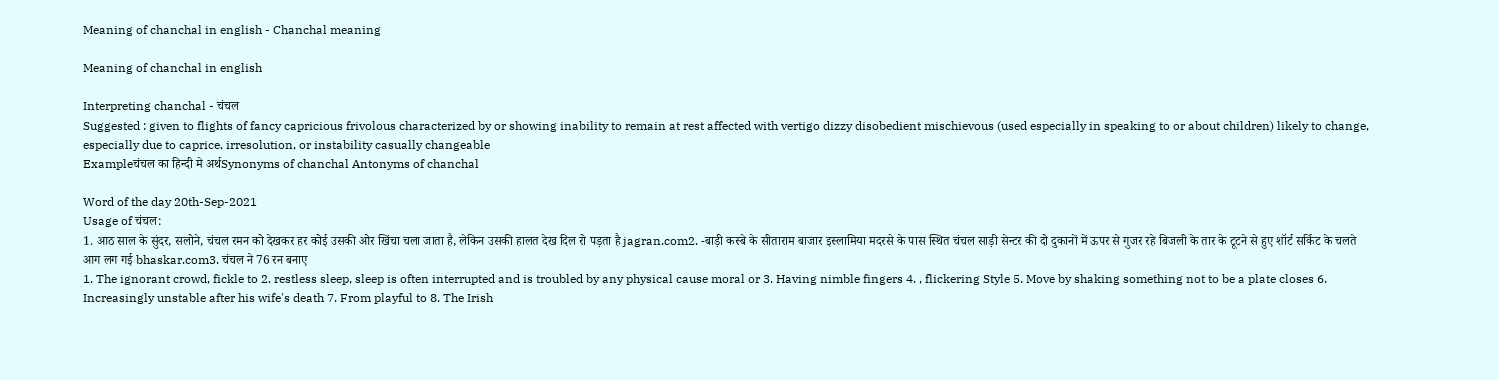Meaning of chanchal in english - Chanchal meaning

Meaning of chanchal in english

Interpreting chanchal - चंचल
Suggested : given to flights of fancy capricious frivolous characterized by or showing inability to remain at rest affected with vertigo dizzy disobedient mischievous (used especially in speaking to or about children) likely to change, especially due to caprice, irresolution, or instability casually changeable
Exampleचंचल का हिन्दी मे अर्थSynonyms of chanchal Antonyms of chanchal

Word of the day 20th-Sep-2021
Usage of चंचल:
1. आठ साल के सुंदर, सलोने, चंचल रमन को देखकर हर कोई उसकी ओर खिंचा चला जाता है, लेकिन उसकी हालत देख दिल रो पड़ता है jagran.com2. -बाड़ी कस्बे के सीताराम बाजार इस्लामिया मदरसे के पास स्थित चंचल साड़ी सेन्टर की दो दुकानों में ऊपर से गुजर रहे बिजली के तार के टूटने से हुए शॉर्ट सर्किट के चलते आग लग गई bhaskar.com3. चंचल ने 76 रन बनाए
1. The ignorant crowd, fickle to 2. restless sleep, sleep is often interrupted and is troubled by any physical cause moral or 3. Having nimble fingers 4. , flickering Style 5. Move by shaking something not to be a plate closes 6. Increasingly unstable after his wife's death 7. From playful to 8. The Irish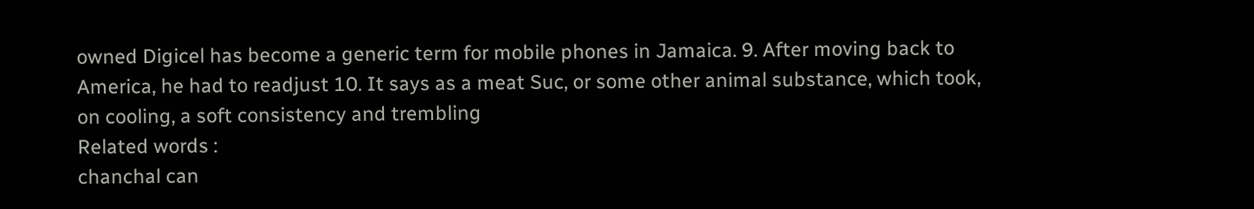owned Digicel has become a generic term for mobile phones in Jamaica. 9. After moving back to America, he had to readjust 10. It says as a meat Suc, or some other animal substance, which took, on cooling, a soft consistency and trembling
Related words :
chanchal can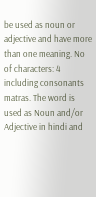be used as noun or adjective and have more than one meaning. No of characters: 4 including consonants matras. The word is used as Noun and/or Adjective in hindi and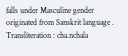falls under Masculine gender originated from Sanskrit language . Transliteration : cha.nchala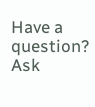Have a question? Ask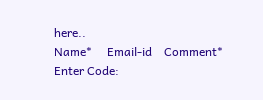here..
Name*     Email-id    Comment* Enter Code: